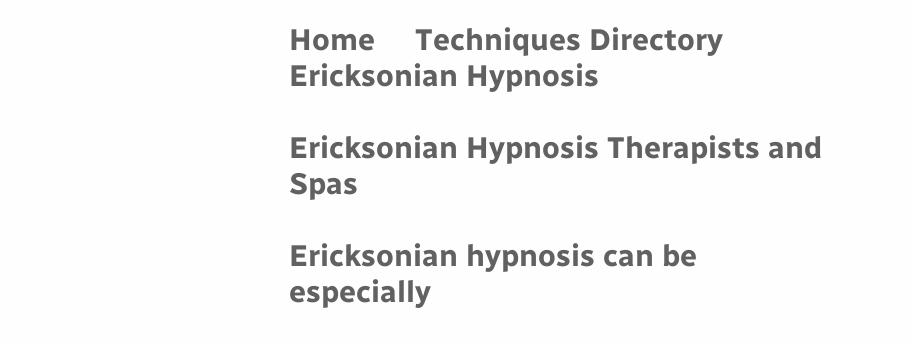Home     Techniques Directory     Ericksonian Hypnosis

Ericksonian Hypnosis Therapists and Spas

Ericksonian hypnosis can be especially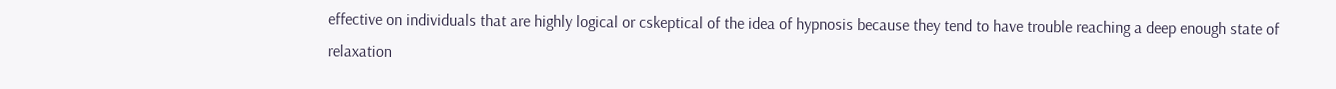effective on individuals that are highly logical or cskeptical of the idea of hypnosis because they tend to have trouble reaching a deep enough state of relaxation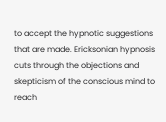to accept the hypnotic suggestions that are made. Ericksonian hypnosis cuts through the objections and skepticism of the conscious mind to reach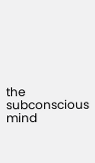the subconscious mind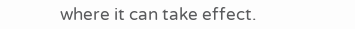where it can take effect.